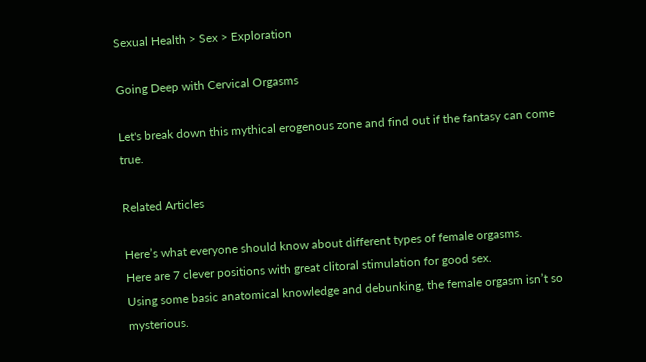Sexual Health > Sex > Exploration

Going Deep with Cervical Orgasms

Let's break down this mythical erogenous zone and find out if the fantasy can come true.

Related Articles

Here’s what everyone should know about different types of female orgasms.
Here are 7 clever positions with great clitoral stimulation for good sex.
Using some basic anatomical knowledge and debunking, the female orgasm isn’t so mysterious.